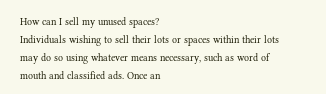How can I sell my unused spaces?
Individuals wishing to sell their lots or spaces within their lots may do so using whatever means necessary, such as word of mouth and classified ads. Once an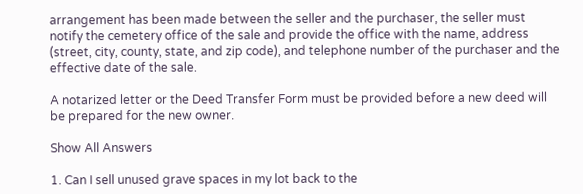arrangement has been made between the seller and the purchaser, the seller must notify the cemetery office of the sale and provide the office with the name, address (street, city, county, state, and zip code), and telephone number of the purchaser and the effective date of the sale.

A notarized letter or the Deed Transfer Form must be provided before a new deed will be prepared for the new owner.

Show All Answers

1. Can I sell unused grave spaces in my lot back to the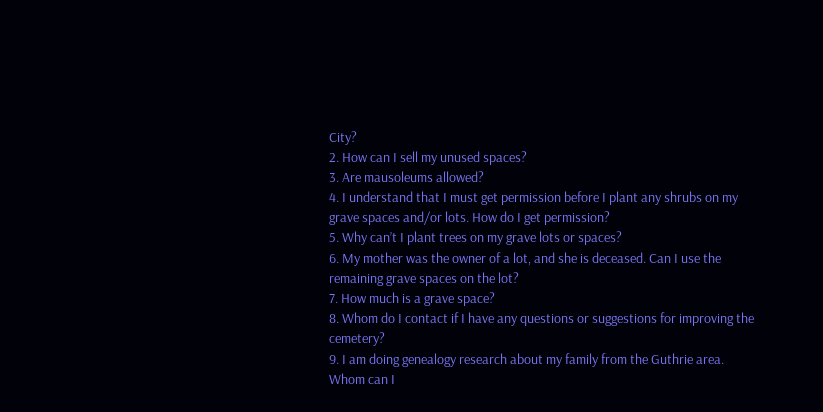City?
2. How can I sell my unused spaces?
3. Are mausoleums allowed?
4. I understand that I must get permission before I plant any shrubs on my grave spaces and/or lots. How do I get permission?
5. Why can’t I plant trees on my grave lots or spaces?
6. My mother was the owner of a lot, and she is deceased. Can I use the remaining grave spaces on the lot?
7. How much is a grave space?
8. Whom do I contact if I have any questions or suggestions for improving the cemetery?
9. I am doing genealogy research about my family from the Guthrie area. Whom can I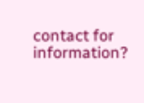contact for information?